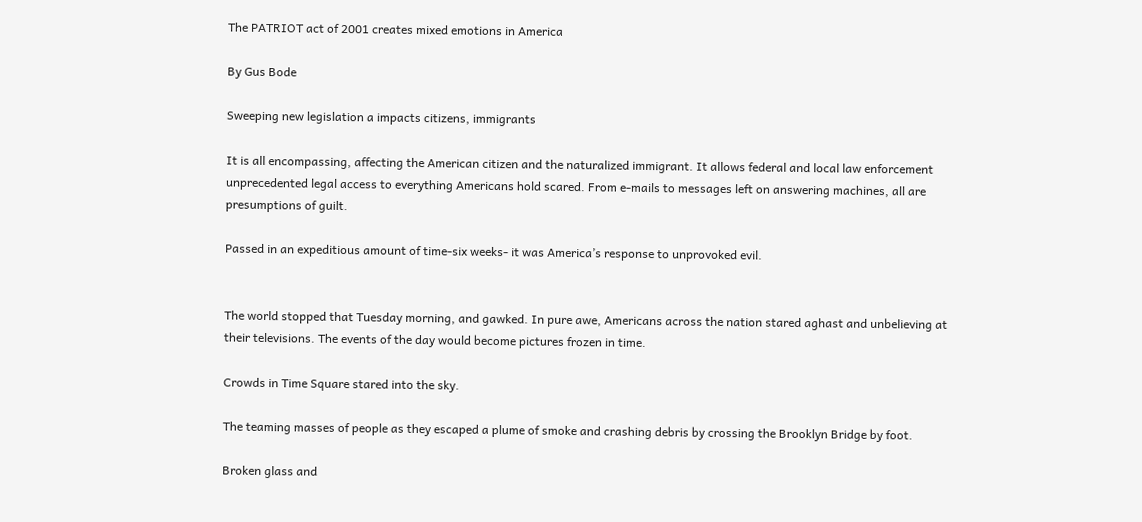The PATRIOT act of 2001 creates mixed emotions in America

By Gus Bode

Sweeping new legislation a impacts citizens, immigrants

It is all encompassing, affecting the American citizen and the naturalized immigrant. It allows federal and local law enforcement unprecedented legal access to everything Americans hold scared. From e-mails to messages left on answering machines, all are presumptions of guilt.

Passed in an expeditious amount of time-six weeks- it was America’s response to unprovoked evil.


The world stopped that Tuesday morning, and gawked. In pure awe, Americans across the nation stared aghast and unbelieving at their televisions. The events of the day would become pictures frozen in time.

Crowds in Time Square stared into the sky.

The teaming masses of people as they escaped a plume of smoke and crashing debris by crossing the Brooklyn Bridge by foot.

Broken glass and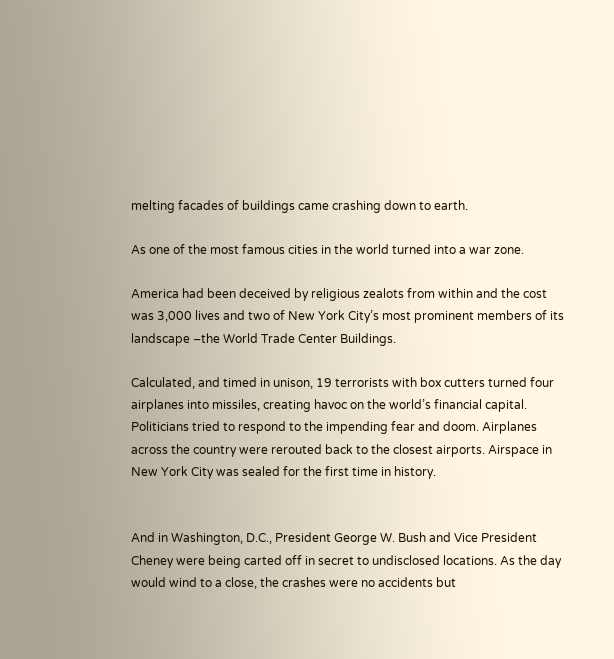melting facades of buildings came crashing down to earth.

As one of the most famous cities in the world turned into a war zone.

America had been deceived by religious zealots from within and the cost was 3,000 lives and two of New York City’s most prominent members of its landscape –the World Trade Center Buildings.

Calculated, and timed in unison, 19 terrorists with box cutters turned four airplanes into missiles, creating havoc on the world’s financial capital. Politicians tried to respond to the impending fear and doom. Airplanes across the country were rerouted back to the closest airports. Airspace in New York City was sealed for the first time in history.


And in Washington, D.C., President George W. Bush and Vice President Cheney were being carted off in secret to undisclosed locations. As the day would wind to a close, the crashes were no accidents but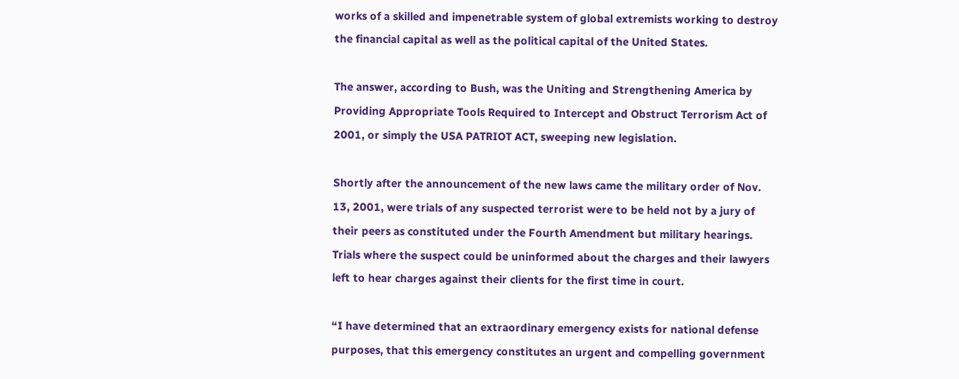works of a skilled and impenetrable system of global extremists working to destroy the financial capital as well as the political capital of the United States.

The answer, according to Bush, was the Uniting and Strengthening America by Providing Appropriate Tools Required to Intercept and Obstruct Terrorism Act of 2001, or simply the USA PATRIOT ACT, sweeping new legislation.

Shortly after the announcement of the new laws came the military order of Nov. 13, 2001, were trials of any suspected terrorist were to be held not by a jury of their peers as constituted under the Fourth Amendment but military hearings. Trials where the suspect could be uninformed about the charges and their lawyers left to hear charges against their clients for the first time in court.

“I have determined that an extraordinary emergency exists for national defense purposes, that this emergency constitutes an urgent and compelling government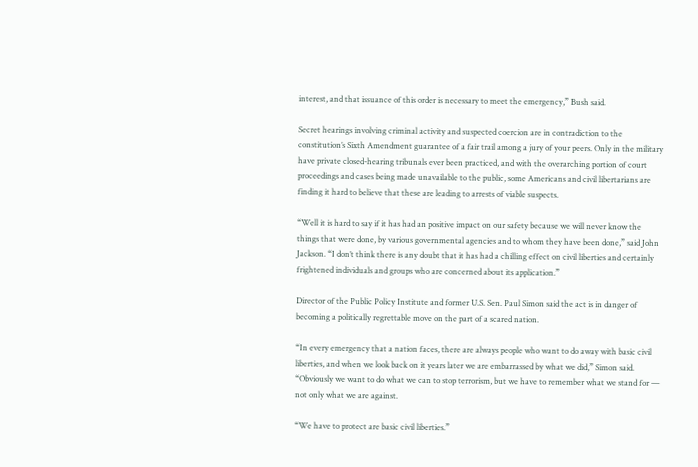interest, and that issuance of this order is necessary to meet the emergency,” Bush said.

Secret hearings involving criminal activity and suspected coercion are in contradiction to the constitution’s Sixth Amendment guarantee of a fair trail among a jury of your peers. Only in the military have private closed-hearing tribunals ever been practiced, and with the overarching portion of court proceedings and cases being made unavailable to the public, some Americans and civil libertarians are finding it hard to believe that these are leading to arrests of viable suspects.

“Well it is hard to say if it has had an positive impact on our safety because we will never know the things that were done, by various governmental agencies and to whom they have been done,” said John Jackson. “I don’t think there is any doubt that it has had a chilling effect on civil liberties and certainly frightened individuals and groups who are concerned about its application.”

Director of the Public Policy Institute and former U.S. Sen. Paul Simon said the act is in danger of becoming a politically regrettable move on the part of a scared nation.

“In every emergency that a nation faces, there are always people who want to do away with basic civil liberties, and when we look back on it years later we are embarrassed by what we did,” Simon said. “Obviously we want to do what we can to stop terrorism, but we have to remember what we stand for — not only what we are against.

“We have to protect are basic civil liberties.”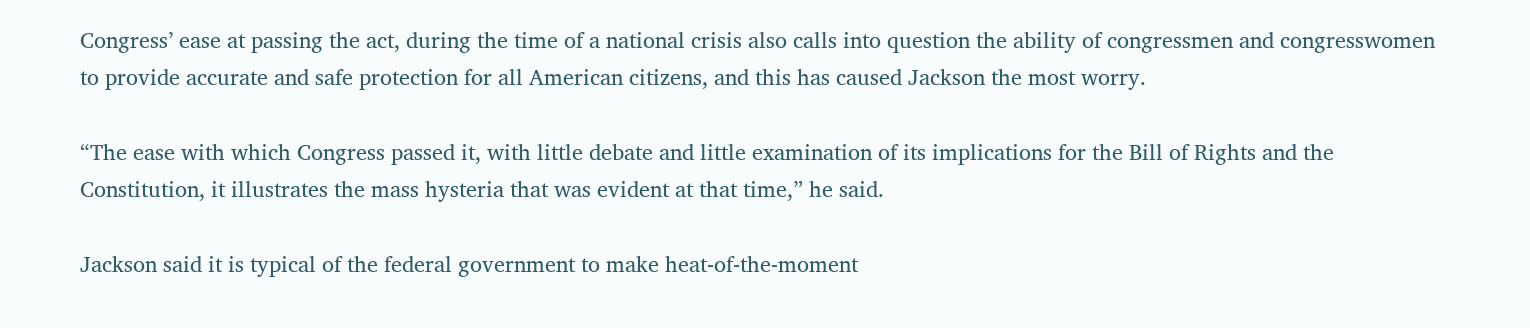Congress’ ease at passing the act, during the time of a national crisis also calls into question the ability of congressmen and congresswomen to provide accurate and safe protection for all American citizens, and this has caused Jackson the most worry.

“The ease with which Congress passed it, with little debate and little examination of its implications for the Bill of Rights and the Constitution, it illustrates the mass hysteria that was evident at that time,” he said.

Jackson said it is typical of the federal government to make heat-of-the-moment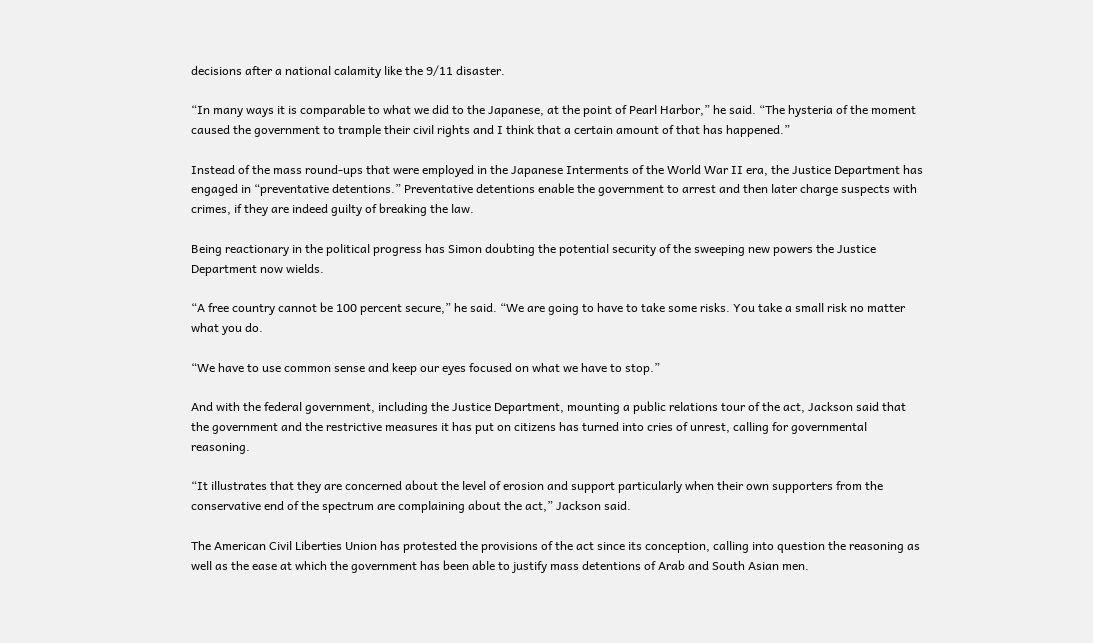decisions after a national calamity like the 9/11 disaster.

“In many ways it is comparable to what we did to the Japanese, at the point of Pearl Harbor,” he said. “The hysteria of the moment caused the government to trample their civil rights and I think that a certain amount of that has happened.”

Instead of the mass round-ups that were employed in the Japanese Interments of the World War II era, the Justice Department has engaged in “preventative detentions.” Preventative detentions enable the government to arrest and then later charge suspects with crimes, if they are indeed guilty of breaking the law.

Being reactionary in the political progress has Simon doubting the potential security of the sweeping new powers the Justice Department now wields.

“A free country cannot be 100 percent secure,” he said. “We are going to have to take some risks. You take a small risk no matter what you do.

“We have to use common sense and keep our eyes focused on what we have to stop.”

And with the federal government, including the Justice Department, mounting a public relations tour of the act, Jackson said that the government and the restrictive measures it has put on citizens has turned into cries of unrest, calling for governmental reasoning.

“It illustrates that they are concerned about the level of erosion and support particularly when their own supporters from the conservative end of the spectrum are complaining about the act,” Jackson said.

The American Civil Liberties Union has protested the provisions of the act since its conception, calling into question the reasoning as well as the ease at which the government has been able to justify mass detentions of Arab and South Asian men.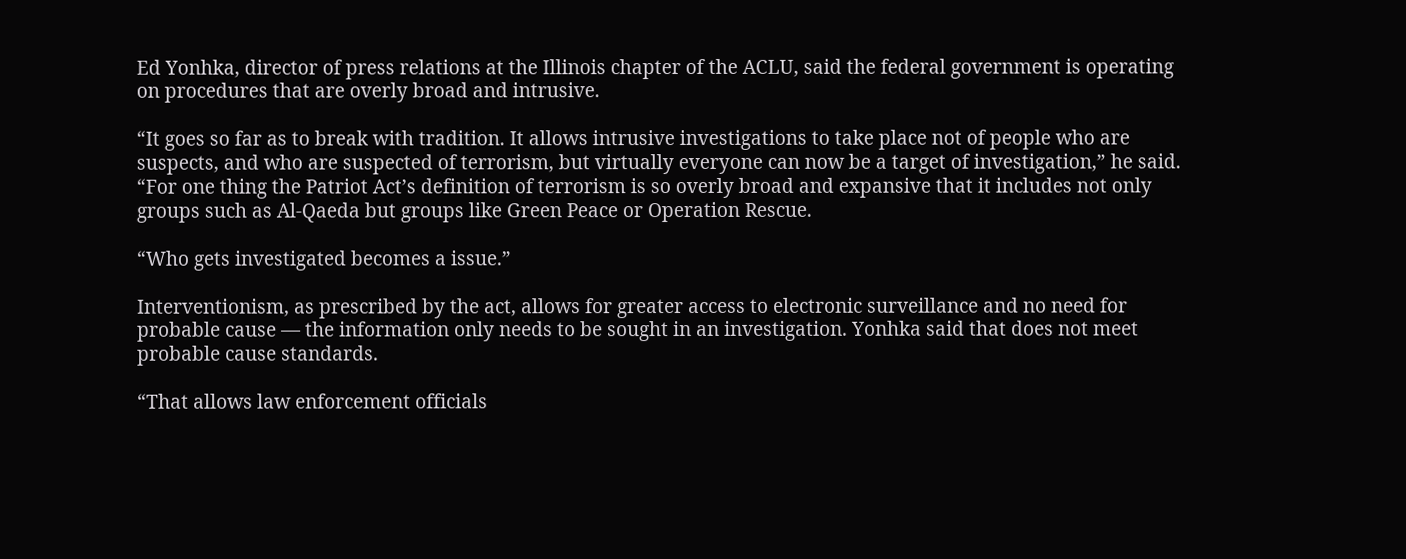Ed Yonhka, director of press relations at the Illinois chapter of the ACLU, said the federal government is operating on procedures that are overly broad and intrusive.

“It goes so far as to break with tradition. It allows intrusive investigations to take place not of people who are suspects, and who are suspected of terrorism, but virtually everyone can now be a target of investigation,” he said. “For one thing the Patriot Act’s definition of terrorism is so overly broad and expansive that it includes not only groups such as Al-Qaeda but groups like Green Peace or Operation Rescue.

“Who gets investigated becomes a issue.”

Interventionism, as prescribed by the act, allows for greater access to electronic surveillance and no need for probable cause — the information only needs to be sought in an investigation. Yonhka said that does not meet probable cause standards.

“That allows law enforcement officials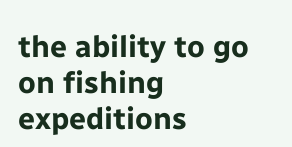the ability to go on fishing expeditions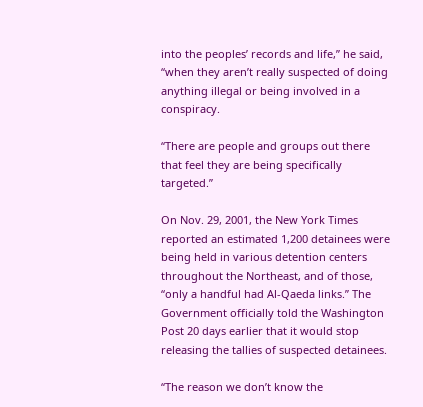into the peoples’ records and life,” he said, “when they aren’t really suspected of doing anything illegal or being involved in a conspiracy.

“There are people and groups out there that feel they are being specifically targeted.”

On Nov. 29, 2001, the New York Times reported an estimated 1,200 detainees were being held in various detention centers throughout the Northeast, and of those, “only a handful had Al-Qaeda links.” The Government officially told the Washington Post 20 days earlier that it would stop releasing the tallies of suspected detainees.

“The reason we don’t know the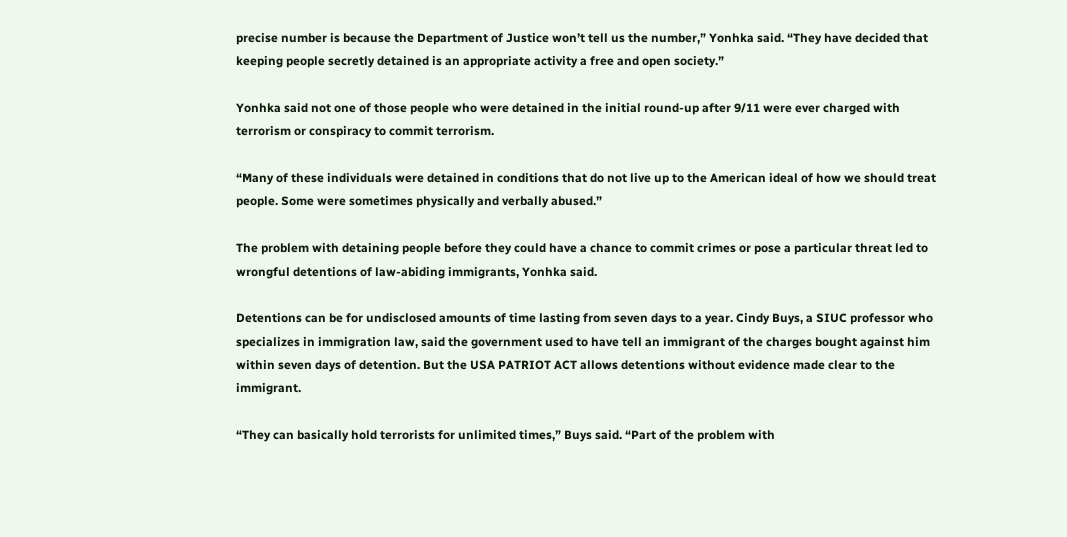precise number is because the Department of Justice won’t tell us the number,” Yonhka said. “They have decided that keeping people secretly detained is an appropriate activity a free and open society.”

Yonhka said not one of those people who were detained in the initial round-up after 9/11 were ever charged with terrorism or conspiracy to commit terrorism.

“Many of these individuals were detained in conditions that do not live up to the American ideal of how we should treat people. Some were sometimes physically and verbally abused.”

The problem with detaining people before they could have a chance to commit crimes or pose a particular threat led to wrongful detentions of law-abiding immigrants, Yonhka said.

Detentions can be for undisclosed amounts of time lasting from seven days to a year. Cindy Buys, a SIUC professor who specializes in immigration law, said the government used to have tell an immigrant of the charges bought against him within seven days of detention. But the USA PATRIOT ACT allows detentions without evidence made clear to the immigrant.

“They can basically hold terrorists for unlimited times,” Buys said. “Part of the problem with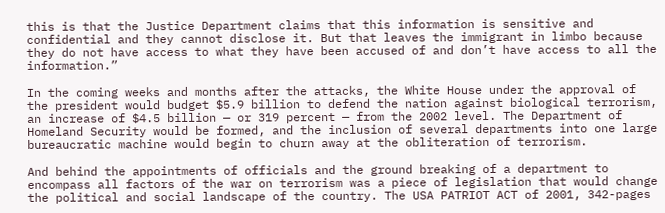this is that the Justice Department claims that this information is sensitive and confidential and they cannot disclose it. But that leaves the immigrant in limbo because they do not have access to what they have been accused of and don’t have access to all the information.”

In the coming weeks and months after the attacks, the White House under the approval of the president would budget $5.9 billion to defend the nation against biological terrorism, an increase of $4.5 billion — or 319 percent — from the 2002 level. The Department of Homeland Security would be formed, and the inclusion of several departments into one large bureaucratic machine would begin to churn away at the obliteration of terrorism.

And behind the appointments of officials and the ground breaking of a department to encompass all factors of the war on terrorism was a piece of legislation that would change the political and social landscape of the country. The USA PATRIOT ACT of 2001, 342-pages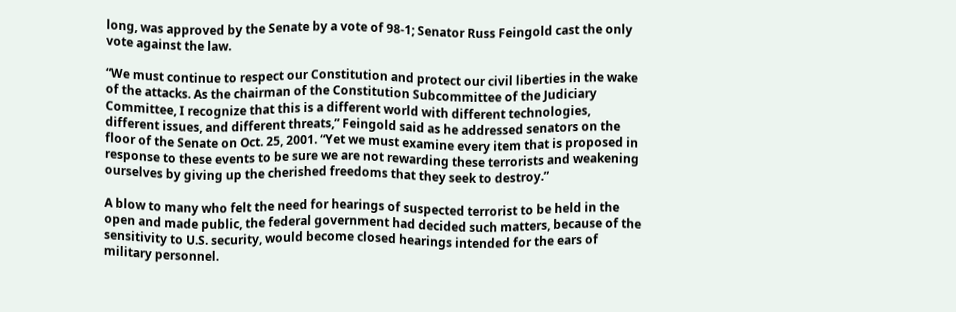long, was approved by the Senate by a vote of 98-1; Senator Russ Feingold cast the only vote against the law.

“We must continue to respect our Constitution and protect our civil liberties in the wake of the attacks. As the chairman of the Constitution Subcommittee of the Judiciary Committee, I recognize that this is a different world with different technologies, different issues, and different threats,” Feingold said as he addressed senators on the floor of the Senate on Oct. 25, 2001. “Yet we must examine every item that is proposed in response to these events to be sure we are not rewarding these terrorists and weakening ourselves by giving up the cherished freedoms that they seek to destroy.”

A blow to many who felt the need for hearings of suspected terrorist to be held in the open and made public, the federal government had decided such matters, because of the sensitivity to U.S. security, would become closed hearings intended for the ears of military personnel.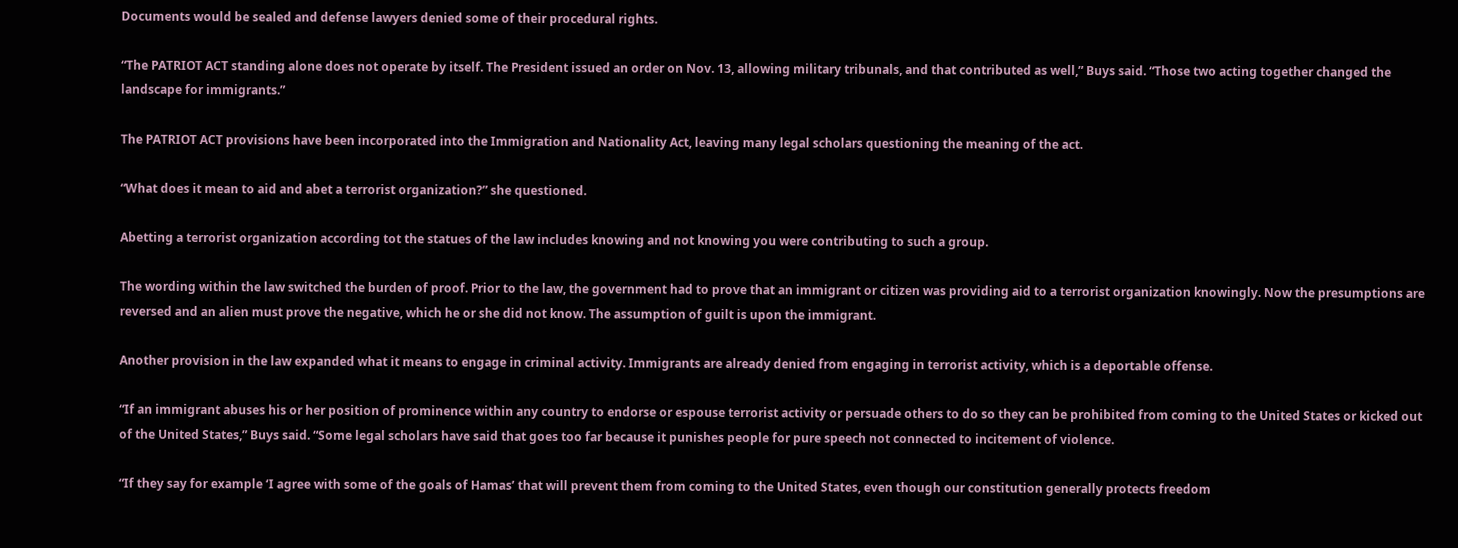Documents would be sealed and defense lawyers denied some of their procedural rights.

“The PATRIOT ACT standing alone does not operate by itself. The President issued an order on Nov. 13, allowing military tribunals, and that contributed as well,” Buys said. “Those two acting together changed the landscape for immigrants.”

The PATRIOT ACT provisions have been incorporated into the Immigration and Nationality Act, leaving many legal scholars questioning the meaning of the act.

“What does it mean to aid and abet a terrorist organization?” she questioned.

Abetting a terrorist organization according tot the statues of the law includes knowing and not knowing you were contributing to such a group.

The wording within the law switched the burden of proof. Prior to the law, the government had to prove that an immigrant or citizen was providing aid to a terrorist organization knowingly. Now the presumptions are reversed and an alien must prove the negative, which he or she did not know. The assumption of guilt is upon the immigrant.

Another provision in the law expanded what it means to engage in criminal activity. Immigrants are already denied from engaging in terrorist activity, which is a deportable offense.

“If an immigrant abuses his or her position of prominence within any country to endorse or espouse terrorist activity or persuade others to do so they can be prohibited from coming to the United States or kicked out of the United States,” Buys said. “Some legal scholars have said that goes too far because it punishes people for pure speech not connected to incitement of violence.

“If they say for example ‘I agree with some of the goals of Hamas’ that will prevent them from coming to the United States, even though our constitution generally protects freedom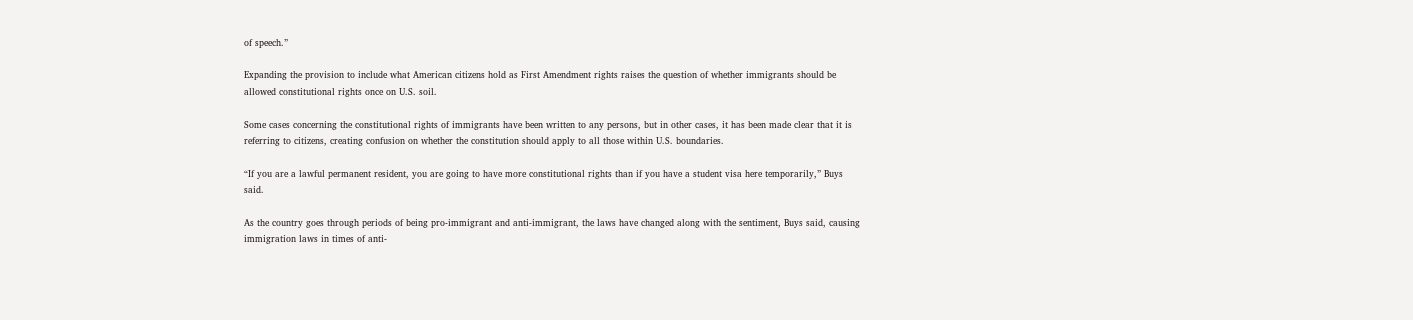of speech.”

Expanding the provision to include what American citizens hold as First Amendment rights raises the question of whether immigrants should be allowed constitutional rights once on U.S. soil.

Some cases concerning the constitutional rights of immigrants have been written to any persons, but in other cases, it has been made clear that it is referring to citizens, creating confusion on whether the constitution should apply to all those within U.S. boundaries.

“If you are a lawful permanent resident, you are going to have more constitutional rights than if you have a student visa here temporarily,” Buys said.

As the country goes through periods of being pro-immigrant and anti-immigrant, the laws have changed along with the sentiment, Buys said, causing immigration laws in times of anti-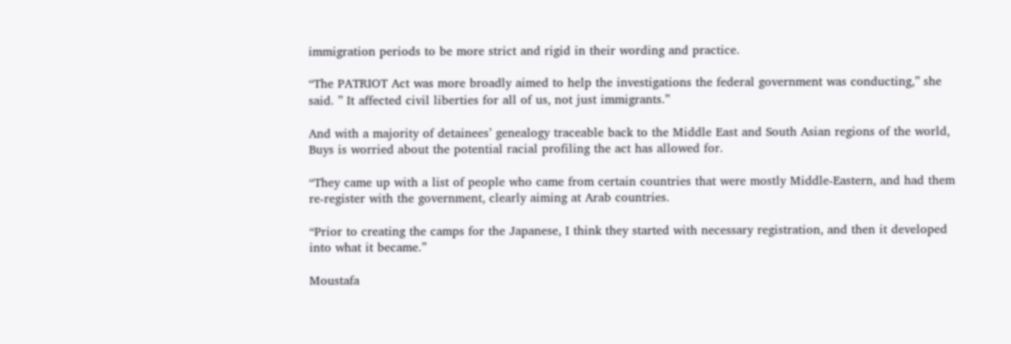immigration periods to be more strict and rigid in their wording and practice.

“The PATRIOT Act was more broadly aimed to help the investigations the federal government was conducting,” she said. ” It affected civil liberties for all of us, not just immigrants.”

And with a majority of detainees’ genealogy traceable back to the Middle East and South Asian regions of the world, Buys is worried about the potential racial profiling the act has allowed for.

“They came up with a list of people who came from certain countries that were mostly Middle-Eastern, and had them re-register with the government, clearly aiming at Arab countries.

“Prior to creating the camps for the Japanese, I think they started with necessary registration, and then it developed into what it became.”

Moustafa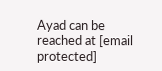Ayad can be reached at [email protected]